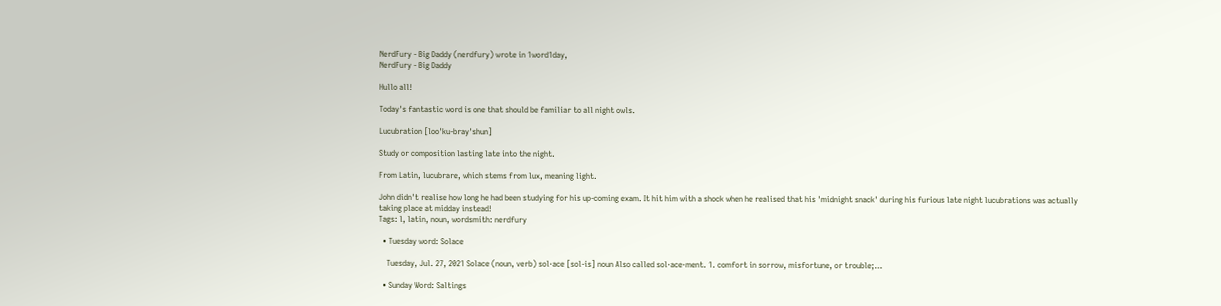NerdFury - Big Daddy (nerdfury) wrote in 1word1day,
NerdFury - Big Daddy

Hullo all!

Today's fantastic word is one that should be familiar to all night owls.

Lucubration [loo'ku-bray'shun]

Study or composition lasting late into the night.

From Latin, lucubrare, which stems from lux, meaning light.

John didn't realise how long he had been studying for his up-coming exam. It hit him with a shock when he realised that his 'midnight snack' during his furious late night lucubrations was actually taking place at midday instead!
Tags: l, latin, noun, wordsmith: nerdfury

  • Tuesday word: Solace

    Tuesday, Jul. 27, 2021 Solace (noun, verb) sol·ace [sol-is] noun Also called sol·ace·ment. 1. comfort in sorrow, misfortune, or trouble;…

  • Sunday Word: Saltings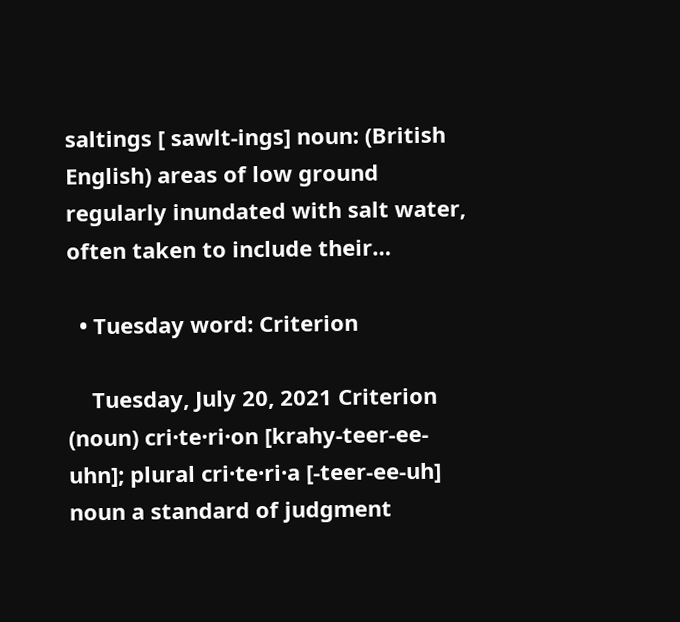saltings [ sawlt-ings] noun: (British English) areas of low ground regularly inundated with salt water, often taken to include their…

  • Tuesday word: Criterion

    Tuesday, July 20, 2021 Criterion (noun) cri·te·ri·on [krahy-teer-ee-uhn]; plural cri·te·ri·a [-teer-ee-uh] noun a standard of judgment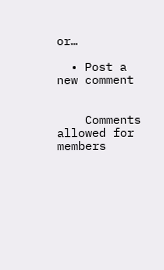or…

  • Post a new comment


    Comments allowed for members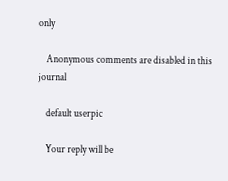only

    Anonymous comments are disabled in this journal

    default userpic

    Your reply will be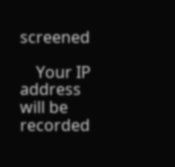screened

    Your IP address will be recorded